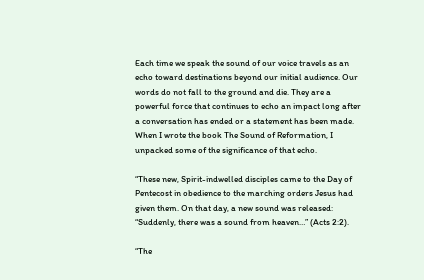Each time we speak the sound of our voice travels as an echo toward destinations beyond our initial audience. Our words do not fall to the ground and die. They are a powerful force that continues to echo an impact long after a conversation has ended or a statement has been made. When I wrote the book The Sound of Reformation, I unpacked some of the significance of that echo.

“These new, Spirit-indwelled disciples came to the Day of Pentecost in obedience to the marching orders Jesus had given them. On that day, a new sound was released: “Suddenly, there was a sound from heaven…” (Acts 2:2).

“The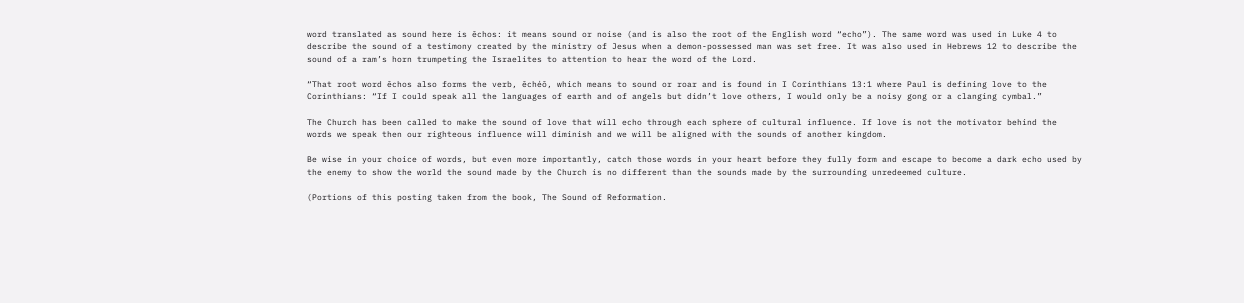word translated as sound here is ēchos: it means sound or noise (and is also the root of the English word “echo”). The same word was used in Luke 4 to describe the sound of a testimony created by the ministry of Jesus when a demon-possessed man was set free. It was also used in Hebrews 12 to describe the sound of a ram’s horn trumpeting the Israelites to attention to hear the word of the Lord.

“That root word ēchos also forms the verb, ēchéō, which means to sound or roar and is found in I Corinthians 13:1 where Paul is defining love to the Corinthians: “If I could speak all the languages of earth and of angels but didn’t love others, I would only be a noisy gong or a clanging cymbal.”

The Church has been called to make the sound of love that will echo through each sphere of cultural influence. If love is not the motivator behind the words we speak then our righteous influence will diminish and we will be aligned with the sounds of another kingdom.

Be wise in your choice of words, but even more importantly, catch those words in your heart before they fully form and escape to become a dark echo used by the enemy to show the world the sound made by the Church is no different than the sounds made by the surrounding unredeemed culture.

(Portions of this posting taken from the book, The Sound of Reformation.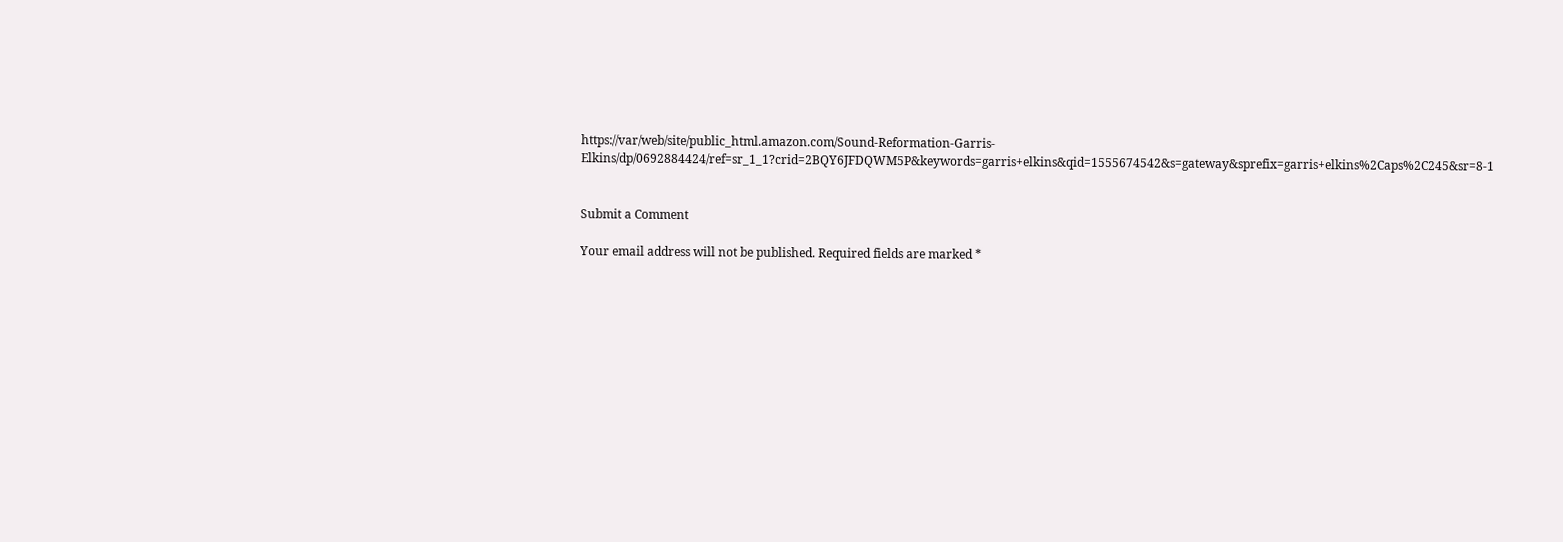https://var/web/site/public_html.amazon.com/Sound-Reformation-Garris-Elkins/dp/0692884424/ref=sr_1_1?crid=2BQY6JFDQWM5P&keywords=garris+elkins&qid=1555674542&s=gateway&sprefix=garris+elkins%2Caps%2C245&sr=8-1


Submit a Comment

Your email address will not be published. Required fields are marked *